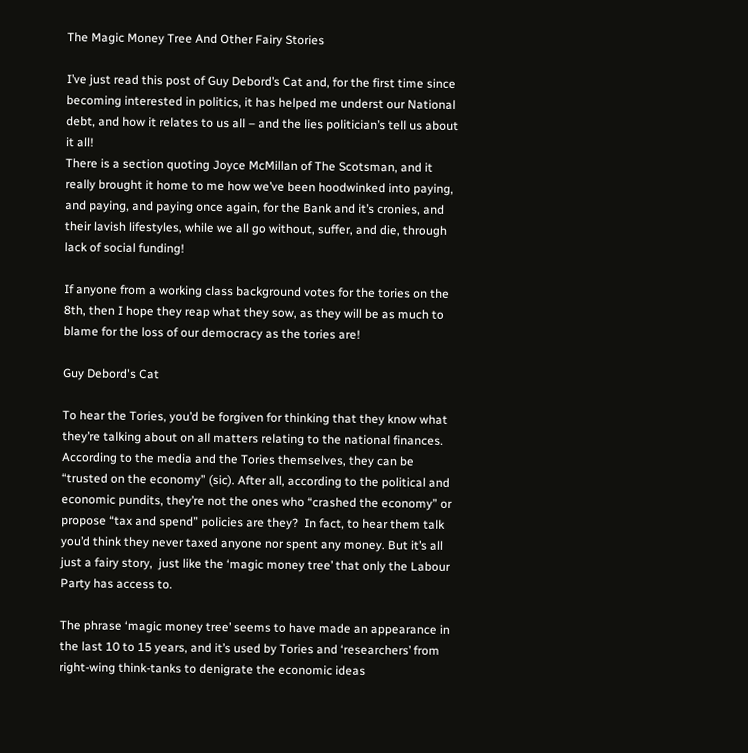The Magic Money Tree And Other Fairy Stories

I’ve just read this post of Guy Debord’s Cat and, for the first time since becoming interested in politics, it has helped me underst our National debt, and how it relates to us all – and the lies politician’s tell us about it all!
There is a section quoting Joyce McMillan of The Scotsman, and it really brought it home to me how we’ve been hoodwinked into paying, and paying, and paying once again, for the Bank and it’s cronies, and their lavish lifestyles, while we all go without, suffer, and die, through lack of social funding!

If anyone from a working class background votes for the tories on the 8th, then I hope they reap what they sow, as they will be as much to blame for the loss of our democracy as the tories are!

Guy Debord's Cat

To hear the Tories, you’d be forgiven for thinking that they know what they’re talking about on all matters relating to the national finances. According to the media and the Tories themselves, they can be “trusted on the economy” (sic). After all, according to the political and economic pundits, they’re not the ones who “crashed the economy” or propose “tax and spend” policies are they?  In fact, to hear them talk you’d think they never taxed anyone nor spent any money. But it’s all just a fairy story,  just like the ‘magic money tree’ that only the Labour Party has access to.

The phrase ‘magic money tree’ seems to have made an appearance in the last 10 to 15 years, and it’s used by Tories and ‘researchers’ from right-wing think-tanks to denigrate the economic ideas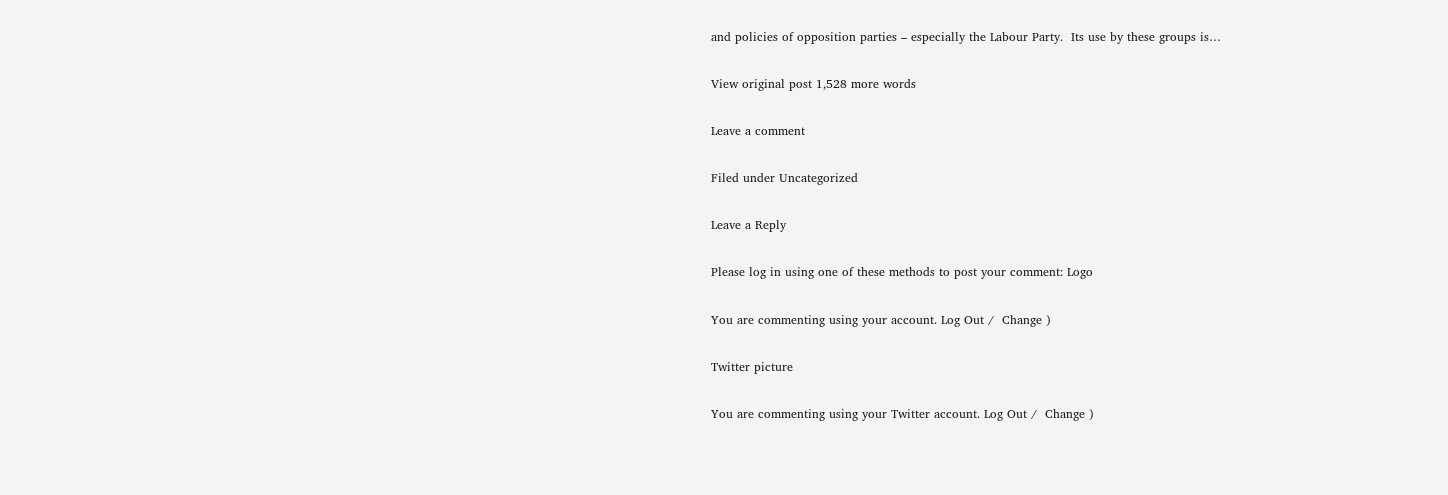and policies of opposition parties – especially the Labour Party.  Its use by these groups is…

View original post 1,528 more words

Leave a comment

Filed under Uncategorized

Leave a Reply

Please log in using one of these methods to post your comment: Logo

You are commenting using your account. Log Out /  Change )

Twitter picture

You are commenting using your Twitter account. Log Out /  Change )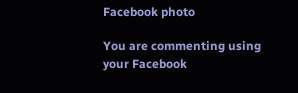Facebook photo

You are commenting using your Facebook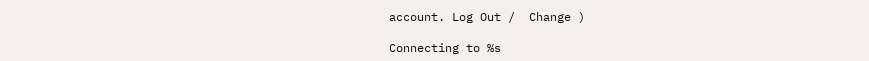account. Log Out /  Change )

Connecting to %s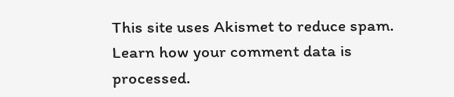This site uses Akismet to reduce spam. Learn how your comment data is processed.